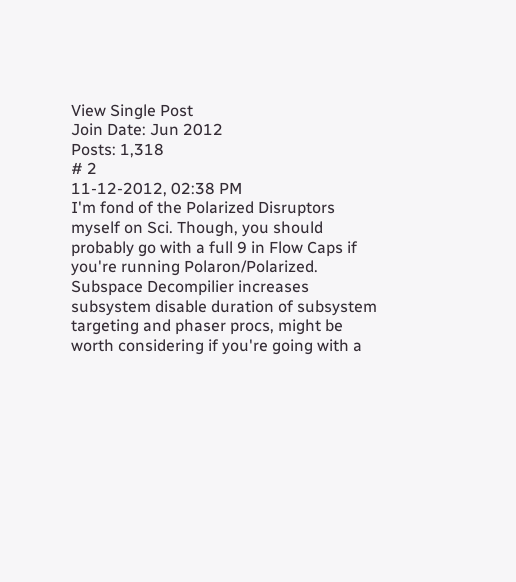View Single Post
Join Date: Jun 2012
Posts: 1,318
# 2
11-12-2012, 02:38 PM
I'm fond of the Polarized Disruptors myself on Sci. Though, you should probably go with a full 9 in Flow Caps if you're running Polaron/Polarized. Subspace Decompilier increases subsystem disable duration of subsystem targeting and phaser procs, might be worth considering if you're going with a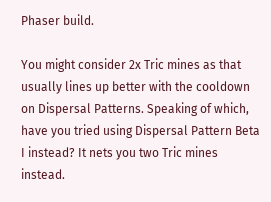Phaser build.

You might consider 2x Tric mines as that usually lines up better with the cooldown on Dispersal Patterns. Speaking of which, have you tried using Dispersal Pattern Beta I instead? It nets you two Tric mines instead.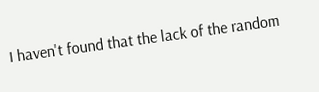I haven't found that the lack of the random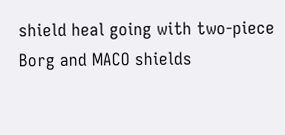shield heal going with two-piece Borg and MACO shields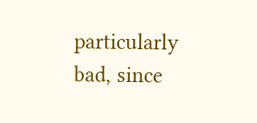particularly bad, since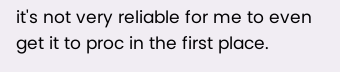it's not very reliable for me to even get it to proc in the first place.